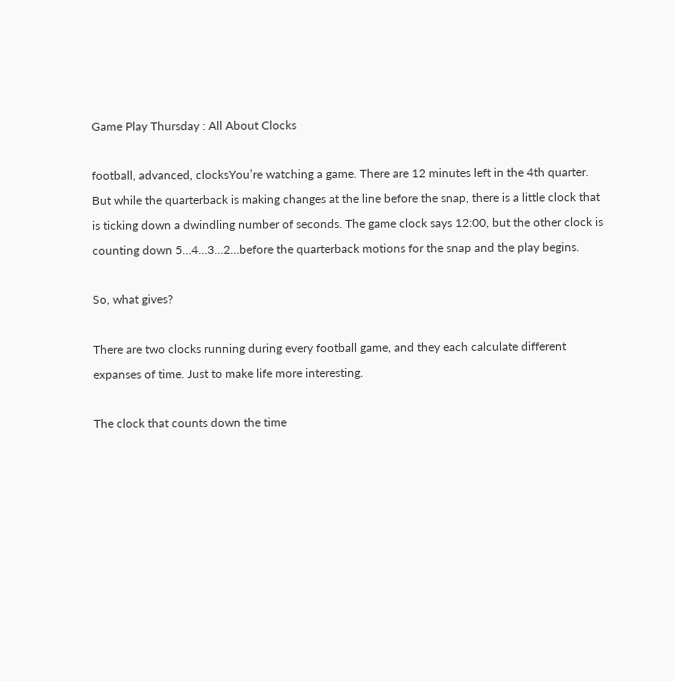Game Play Thursday : All About Clocks

football, advanced, clocksYou’re watching a game. There are 12 minutes left in the 4th quarter. But while the quarterback is making changes at the line before the snap, there is a little clock that is ticking down a dwindling number of seconds. The game clock says 12:00, but the other clock is counting down 5…4…3…2…before the quarterback motions for the snap and the play begins.

So, what gives?

There are two clocks running during every football game, and they each calculate different expanses of time. Just to make life more interesting.

The clock that counts down the time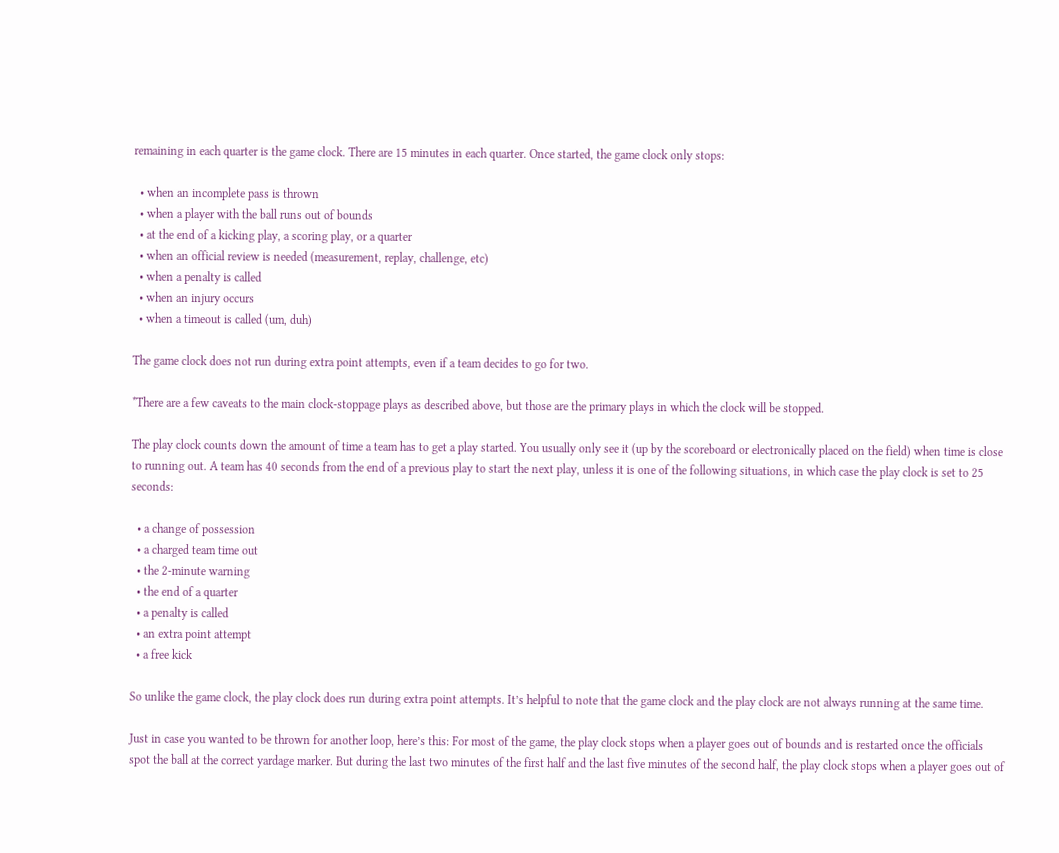remaining in each quarter is the game clock. There are 15 minutes in each quarter. Once started, the game clock only stops:

  • when an incomplete pass is thrown
  • when a player with the ball runs out of bounds
  • at the end of a kicking play, a scoring play, or a quarter
  • when an official review is needed (measurement, replay, challenge, etc)
  • when a penalty is called
  • when an injury occurs
  • when a timeout is called (um, duh)

The game clock does not run during extra point attempts, even if a team decides to go for two.

*There are a few caveats to the main clock-stoppage plays as described above, but those are the primary plays in which the clock will be stopped.

The play clock counts down the amount of time a team has to get a play started. You usually only see it (up by the scoreboard or electronically placed on the field) when time is close to running out. A team has 40 seconds from the end of a previous play to start the next play, unless it is one of the following situations, in which case the play clock is set to 25 seconds:

  • a change of possession
  • a charged team time out
  • the 2-minute warning
  • the end of a quarter
  • a penalty is called
  • an extra point attempt
  • a free kick

So unlike the game clock, the play clock does run during extra point attempts. It’s helpful to note that the game clock and the play clock are not always running at the same time.

Just in case you wanted to be thrown for another loop, here’s this: For most of the game, the play clock stops when a player goes out of bounds and is restarted once the officials spot the ball at the correct yardage marker. But during the last two minutes of the first half and the last five minutes of the second half, the play clock stops when a player goes out of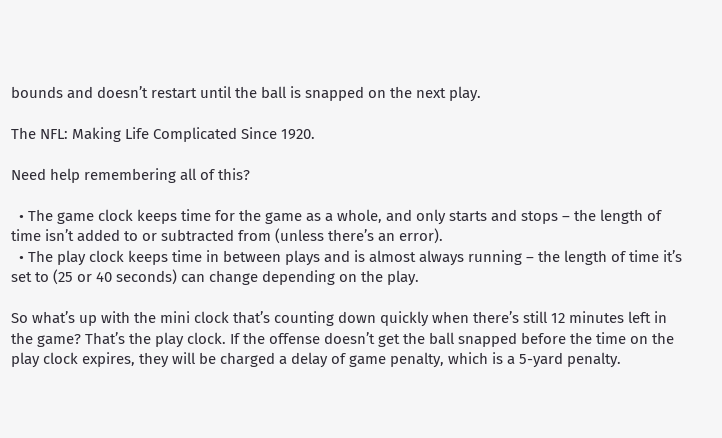bounds and doesn’t restart until the ball is snapped on the next play.

The NFL: Making Life Complicated Since 1920.

Need help remembering all of this?

  • The game clock keeps time for the game as a whole, and only starts and stops – the length of time isn’t added to or subtracted from (unless there’s an error).
  • The play clock keeps time in between plays and is almost always running – the length of time it’s set to (25 or 40 seconds) can change depending on the play.

So what’s up with the mini clock that’s counting down quickly when there’s still 12 minutes left in the game? That’s the play clock. If the offense doesn’t get the ball snapped before the time on the play clock expires, they will be charged a delay of game penalty, which is a 5-yard penalty.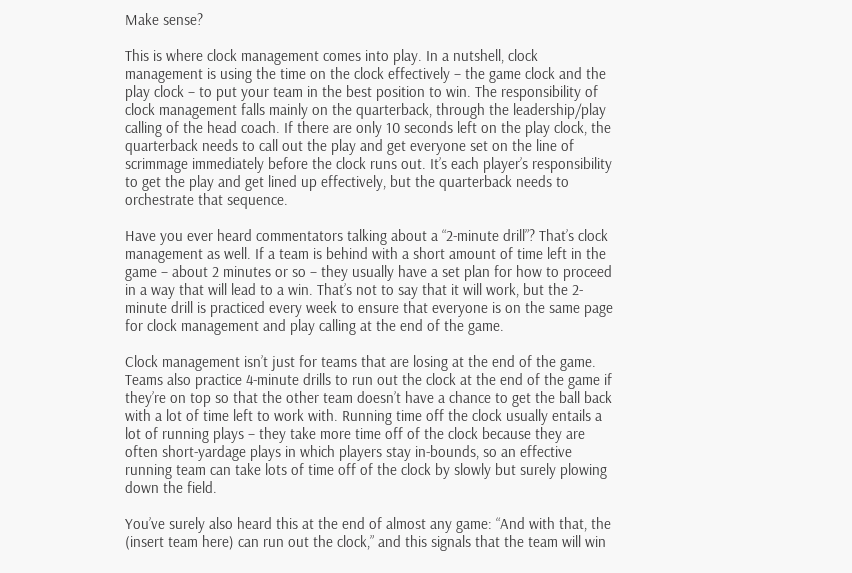Make sense?

This is where clock management comes into play. In a nutshell, clock management is using the time on the clock effectively – the game clock and the play clock – to put your team in the best position to win. The responsibility of clock management falls mainly on the quarterback, through the leadership/play calling of the head coach. If there are only 10 seconds left on the play clock, the quarterback needs to call out the play and get everyone set on the line of scrimmage immediately before the clock runs out. It’s each player’s responsibility to get the play and get lined up effectively, but the quarterback needs to orchestrate that sequence.

Have you ever heard commentators talking about a “2-minute drill”? That’s clock management as well. If a team is behind with a short amount of time left in the game – about 2 minutes or so – they usually have a set plan for how to proceed in a way that will lead to a win. That’s not to say that it will work, but the 2-minute drill is practiced every week to ensure that everyone is on the same page for clock management and play calling at the end of the game.

Clock management isn’t just for teams that are losing at the end of the game. Teams also practice 4-minute drills to run out the clock at the end of the game if they’re on top so that the other team doesn’t have a chance to get the ball back with a lot of time left to work with. Running time off the clock usually entails a lot of running plays – they take more time off of the clock because they are often short-yardage plays in which players stay in-bounds, so an effective running team can take lots of time off of the clock by slowly but surely plowing down the field.

You’ve surely also heard this at the end of almost any game: “And with that, the (insert team here) can run out the clock,” and this signals that the team will win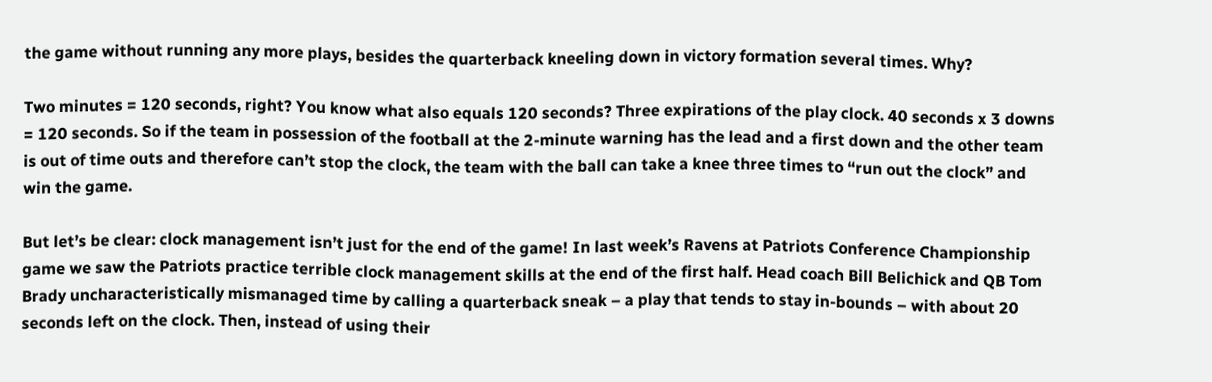the game without running any more plays, besides the quarterback kneeling down in victory formation several times. Why?

Two minutes = 120 seconds, right? You know what also equals 120 seconds? Three expirations of the play clock. 40 seconds x 3 downs = 120 seconds. So if the team in possession of the football at the 2-minute warning has the lead and a first down and the other team is out of time outs and therefore can’t stop the clock, the team with the ball can take a knee three times to “run out the clock” and win the game.

But let’s be clear: clock management isn’t just for the end of the game! In last week’s Ravens at Patriots Conference Championship game we saw the Patriots practice terrible clock management skills at the end of the first half. Head coach Bill Belichick and QB Tom Brady uncharacteristically mismanaged time by calling a quarterback sneak – a play that tends to stay in-bounds – with about 20 seconds left on the clock. Then, instead of using their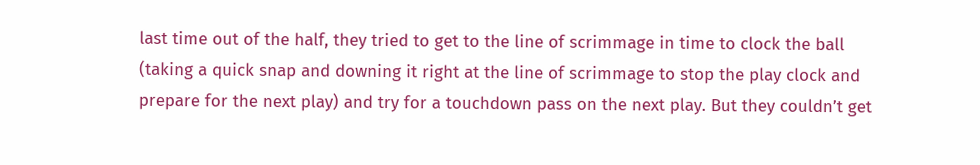last time out of the half, they tried to get to the line of scrimmage in time to clock the ball (taking a quick snap and downing it right at the line of scrimmage to stop the play clock and prepare for the next play) and try for a touchdown pass on the next play. But they couldn’t get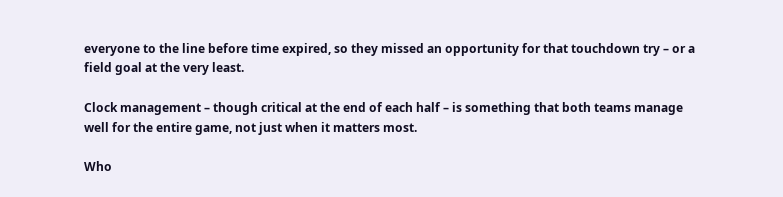everyone to the line before time expired, so they missed an opportunity for that touchdown try – or a field goal at the very least.

Clock management – though critical at the end of each half – is something that both teams manage well for the entire game, not just when it matters most.

Who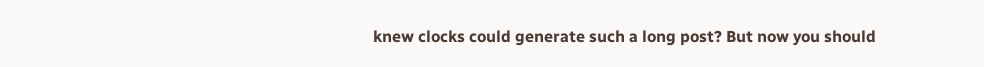knew clocks could generate such a long post? But now you should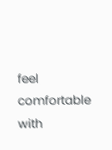feel comfortable with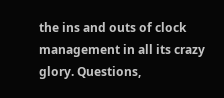the ins and outs of clock management in all its crazy glory. Questions,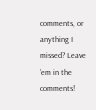comments, or anything I missed? Leave ’em in the comments!